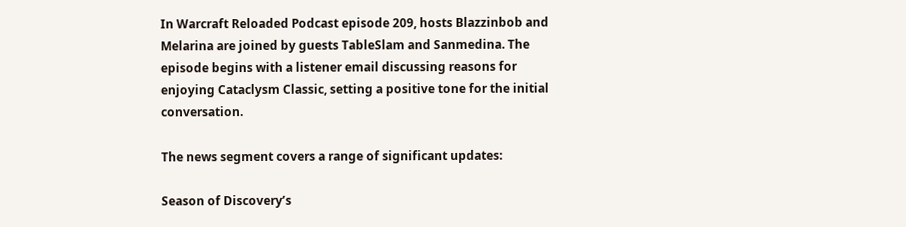In Warcraft Reloaded Podcast episode 209, hosts Blazzinbob and Melarina are joined by guests TableSlam and Sanmedina. The episode begins with a listener email discussing reasons for enjoying Cataclysm Classic, setting a positive tone for the initial conversation.

The news segment covers a range of significant updates:

Season of Discovery’s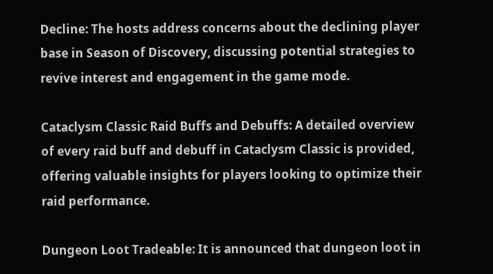Decline: The hosts address concerns about the declining player base in Season of Discovery, discussing potential strategies to revive interest and engagement in the game mode.

Cataclysm Classic Raid Buffs and Debuffs: A detailed overview of every raid buff and debuff in Cataclysm Classic is provided, offering valuable insights for players looking to optimize their raid performance.

Dungeon Loot Tradeable: It is announced that dungeon loot in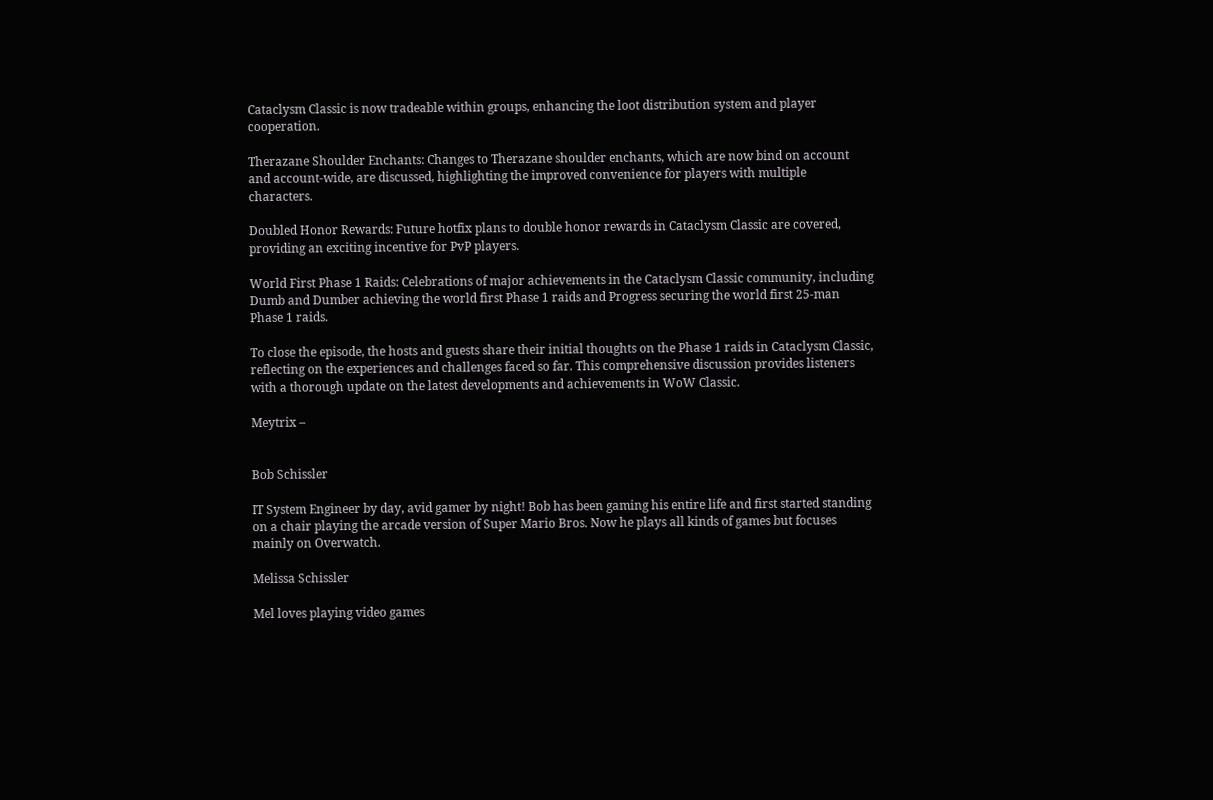Cataclysm Classic is now tradeable within groups, enhancing the loot distribution system and player cooperation.

Therazane Shoulder Enchants: Changes to Therazane shoulder enchants, which are now bind on account and account-wide, are discussed, highlighting the improved convenience for players with multiple characters.

Doubled Honor Rewards: Future hotfix plans to double honor rewards in Cataclysm Classic are covered, providing an exciting incentive for PvP players.

World First Phase 1 Raids: Celebrations of major achievements in the Cataclysm Classic community, including Dumb and Dumber achieving the world first Phase 1 raids and Progress securing the world first 25-man Phase 1 raids.

To close the episode, the hosts and guests share their initial thoughts on the Phase 1 raids in Cataclysm Classic, reflecting on the experiences and challenges faced so far. This comprehensive discussion provides listeners with a thorough update on the latest developments and achievements in WoW Classic.

Meytrix –


Bob Schissler

IT System Engineer by day, avid gamer by night! Bob has been gaming his entire life and first started standing on a chair playing the arcade version of Super Mario Bros. Now he plays all kinds of games but focuses mainly on Overwatch.

Melissa Schissler

Mel loves playing video games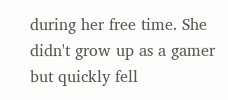during her free time. She didn't grow up as a gamer but quickly fell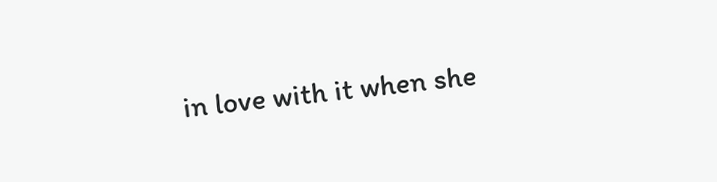in love with it when she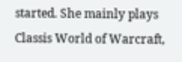started. She mainly plays Classis World of Warcraft,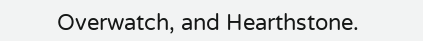Overwatch, and Hearthstone.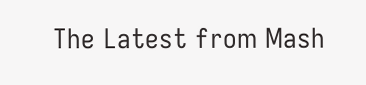The Latest from Mash